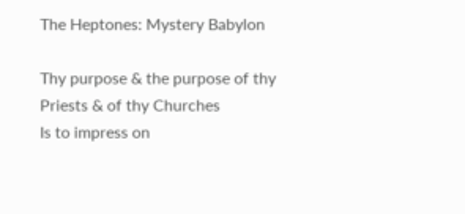The Heptones: Mystery Babylon

Thy purpose & the purpose of thy Priests & of thy Churches
Is to impress on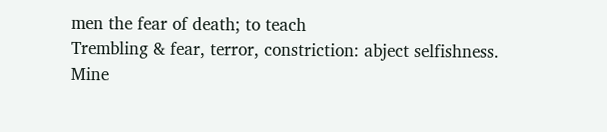men the fear of death; to teach
Trembling & fear, terror, constriction: abject selfishness.
Mine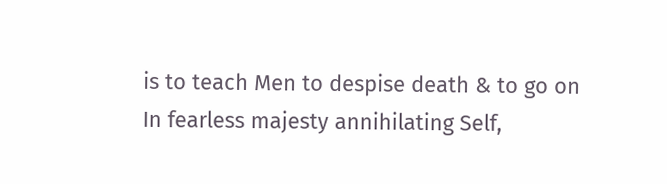is to teach Men to despise death & to go on
In fearless majesty annihilating Self,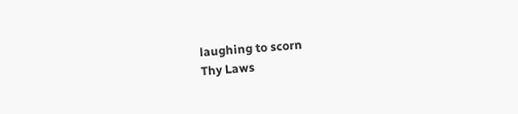laughing to scorn
Thy Laws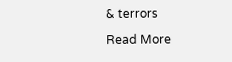& terrors

Read More